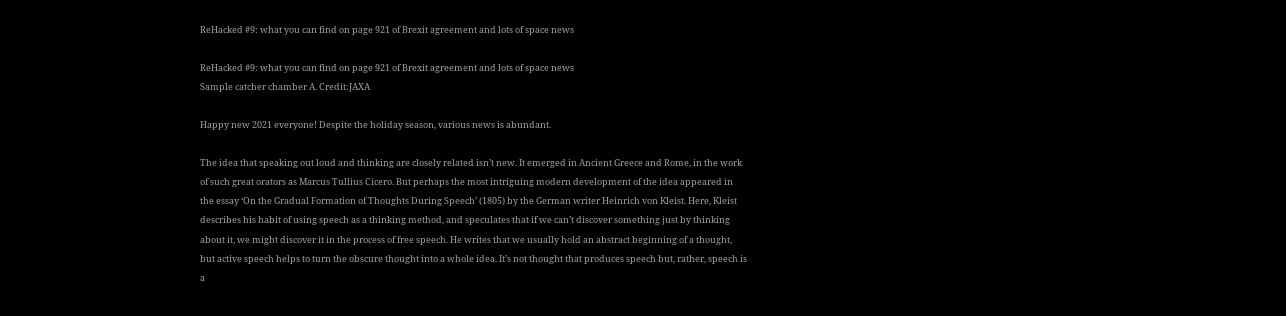ReHacked #9: what you can find on page 921 of Brexit agreement and lots of space news

ReHacked #9: what you can find on page 921 of Brexit agreement and lots of space news
Sample catcher chamber A. Credit:JAXA

Happy new 2021 everyone! Despite the holiday season, various news is abundant.

The idea that speaking out loud and thinking are closely related isn’t new. It emerged in Ancient Greece and Rome, in the work of such great orators as Marcus Tullius Cicero. But perhaps the most intriguing modern development of the idea appeared in the essay ‘On the Gradual Formation of Thoughts During Speech’ (1805) by the German writer Heinrich von Kleist. Here, Kleist describes his habit of using speech as a thinking method, and speculates that if we can’t discover something just by thinking about it, we might discover it in the process of free speech. He writes that we usually hold an abstract beginning of a thought, but active speech helps to turn the obscure thought into a whole idea. It’s not thought that produces speech but, rather, speech is a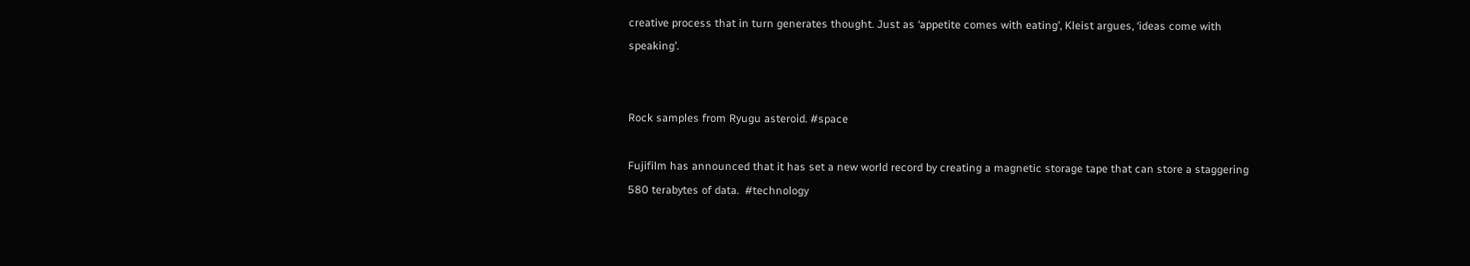creative process that in turn generates thought. Just as ‘appetite comes with eating’, Kleist argues, ‘ideas come with speaking’.


Rock samples from Ryugu asteroid. #space

Fujifilm has announced that it has set a new world record by creating a magnetic storage tape that can store a staggering 580 terabytes of data.  #technology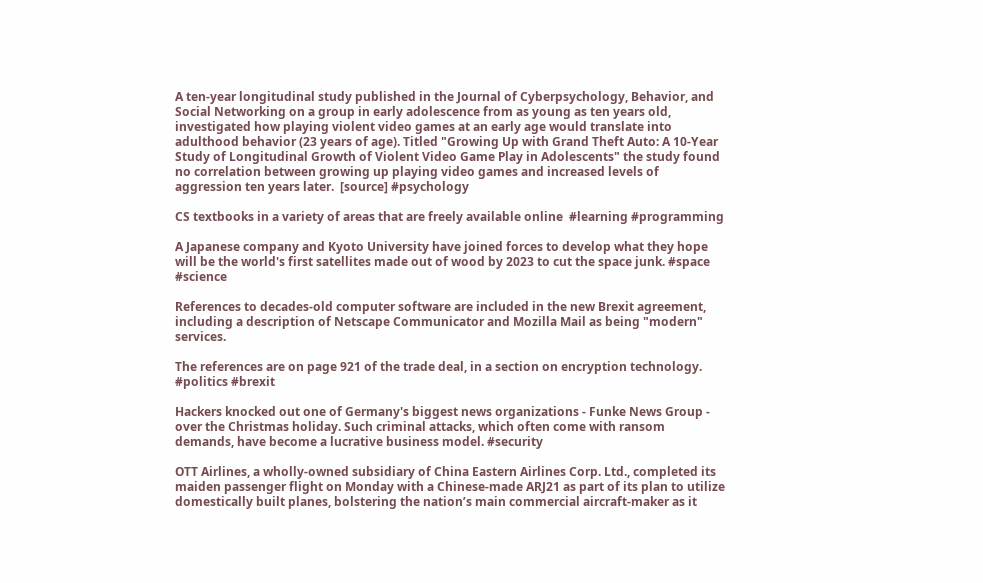A ten-year longitudinal study published in the Journal of Cyberpsychology, Behavior, and Social Networking on a group in early adolescence from as young as ten years old, investigated how playing violent video games at an early age would translate into adulthood behavior (23 years of age). Titled "Growing Up with Grand Theft Auto: A 10-Year Study of Longitudinal Growth of Violent Video Game Play in Adolescents" the study found no correlation between growing up playing video games and increased levels of aggression ten years later.  [source] #psychology

CS textbooks in a variety of areas that are freely available online  #learning #programming

A Japanese company and Kyoto University have joined forces to develop what they hope will be the world's first satellites made out of wood by 2023 to cut the space junk. #space #science

References to decades-old computer software are included in the new Brexit agreement, including a description of Netscape Communicator and Mozilla Mail as being "modern" services.

The references are on page 921 of the trade deal, in a section on encryption technology. #politics #brexit

Hackers knocked out one of Germany's biggest news organizations - Funke News Group - over the Christmas holiday. Such criminal attacks, which often come with ransom demands, have become a lucrative business model. #security

OTT Airlines, a wholly-owned subsidiary of China Eastern Airlines Corp. Ltd., completed its maiden passenger flight on Monday with a Chinese-made ARJ21 as part of its plan to utilize domestically built planes, bolstering the nation’s main commercial aircraft-maker as it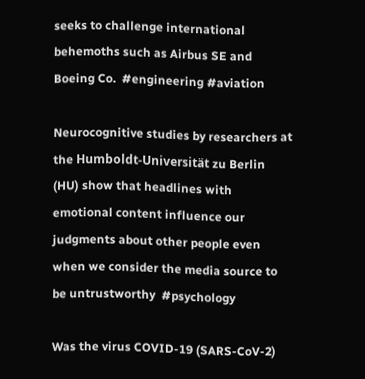seeks to challenge international behemoths such as Airbus SE and Boeing Co.  #engineering #aviation

Neurocognitive studies by researchers at the Humboldt-Universität zu Berlin (HU) show that headlines with emotional content influence our judgments about other people even when we consider the media source to be untrustworthy  #psychology

Was the virus COVID-19 (SARS-CoV-2)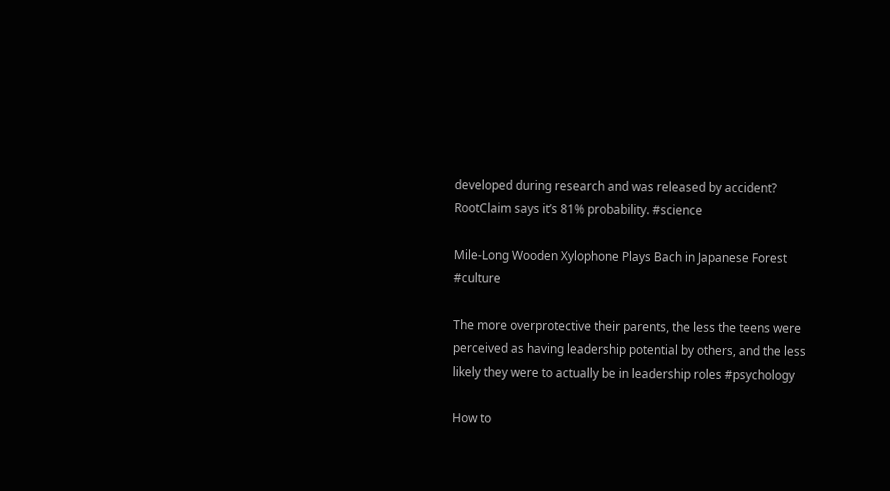developed during research and was released by accident? RootClaim says it’s 81% probability. #science

Mile-Long Wooden Xylophone Plays Bach in Japanese Forest #culture

The more overprotective their parents, the less the teens were perceived as having leadership potential by others, and the less likely they were to actually be in leadership roles #psychology

How to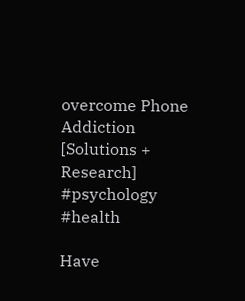overcome Phone Addiction [Solutions + Research] #psychology #health

Have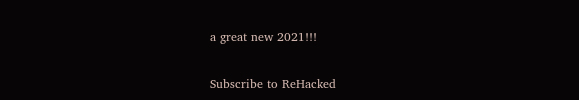a great new 2021!!!

Subscribe to ReHacked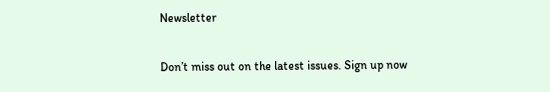Newsletter

Don’t miss out on the latest issues. Sign up now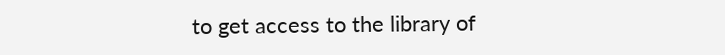to get access to the library of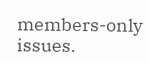members-only issues.